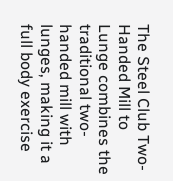The Steel Club Two-Handed Mill to Lunge combines the traditional two-handed mill with lunges, making it a full body exercise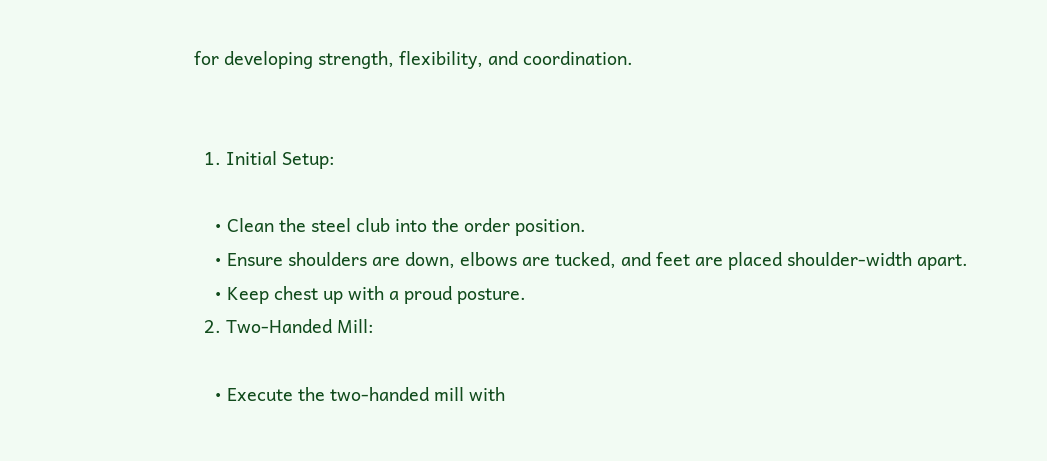for developing strength, flexibility, and coordination.


  1. Initial Setup:

    • Clean the steel club into the order position.
    • Ensure shoulders are down, elbows are tucked, and feet are placed shoulder-width apart.
    • Keep chest up with a proud posture.
  2. Two-Handed Mill:

    • Execute the two-handed mill with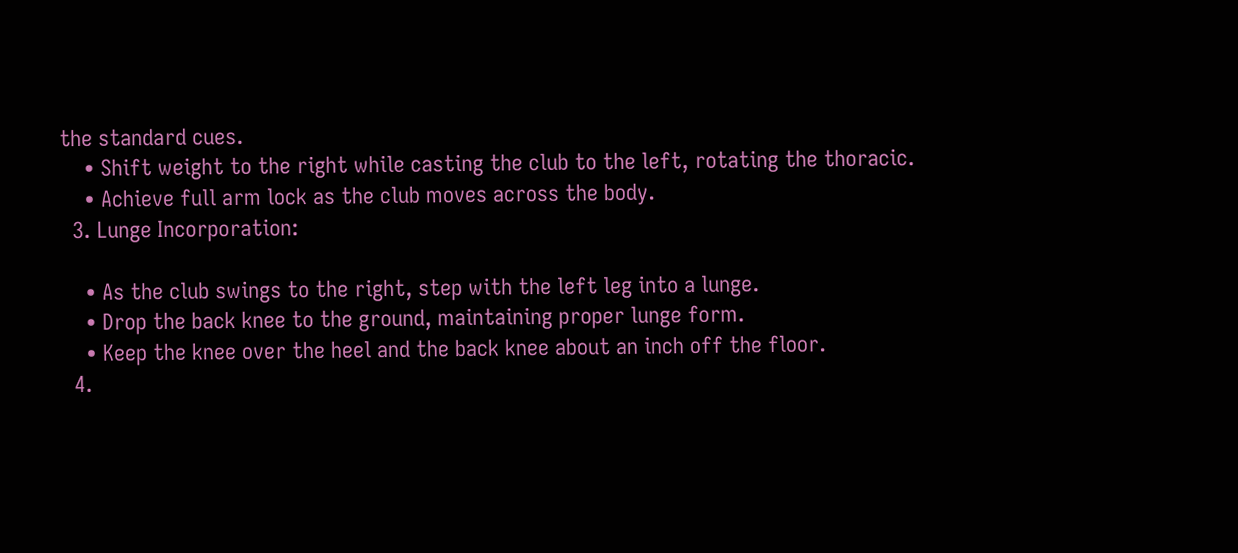the standard cues.
    • Shift weight to the right while casting the club to the left, rotating the thoracic.
    • Achieve full arm lock as the club moves across the body.
  3. Lunge Incorporation:

    • As the club swings to the right, step with the left leg into a lunge.
    • Drop the back knee to the ground, maintaining proper lunge form.
    • Keep the knee over the heel and the back knee about an inch off the floor.
  4.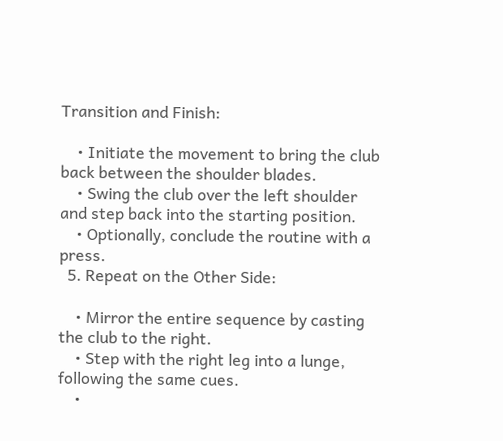Transition and Finish:

    • Initiate the movement to bring the club back between the shoulder blades.
    • Swing the club over the left shoulder and step back into the starting position.
    • Optionally, conclude the routine with a press.
  5. Repeat on the Other Side:

    • Mirror the entire sequence by casting the club to the right.
    • Step with the right leg into a lunge, following the same cues.
    •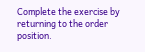Complete the exercise by returning to the order position.